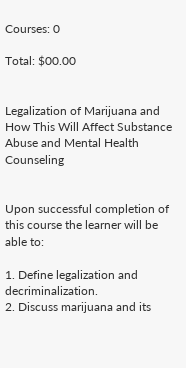Courses: 0

Total: $00.00


Legalization of Marijuana and How This Will Affect Substance Abuse and Mental Health Counseling


Upon successful completion of this course the learner will be able to:

1. Define legalization and decriminalization.
2. Discuss marijuana and its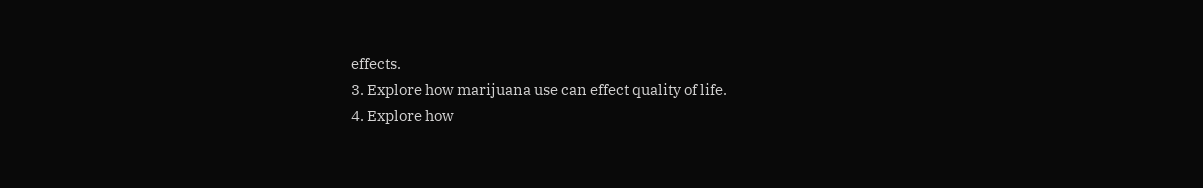effects.
3. Explore how marijuana use can effect quality of life.
4. Explore how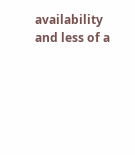availability and less of a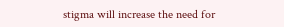stigma will increase the need for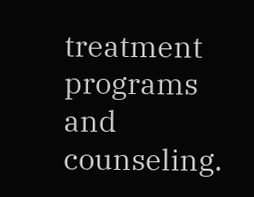treatment programs and counseling.